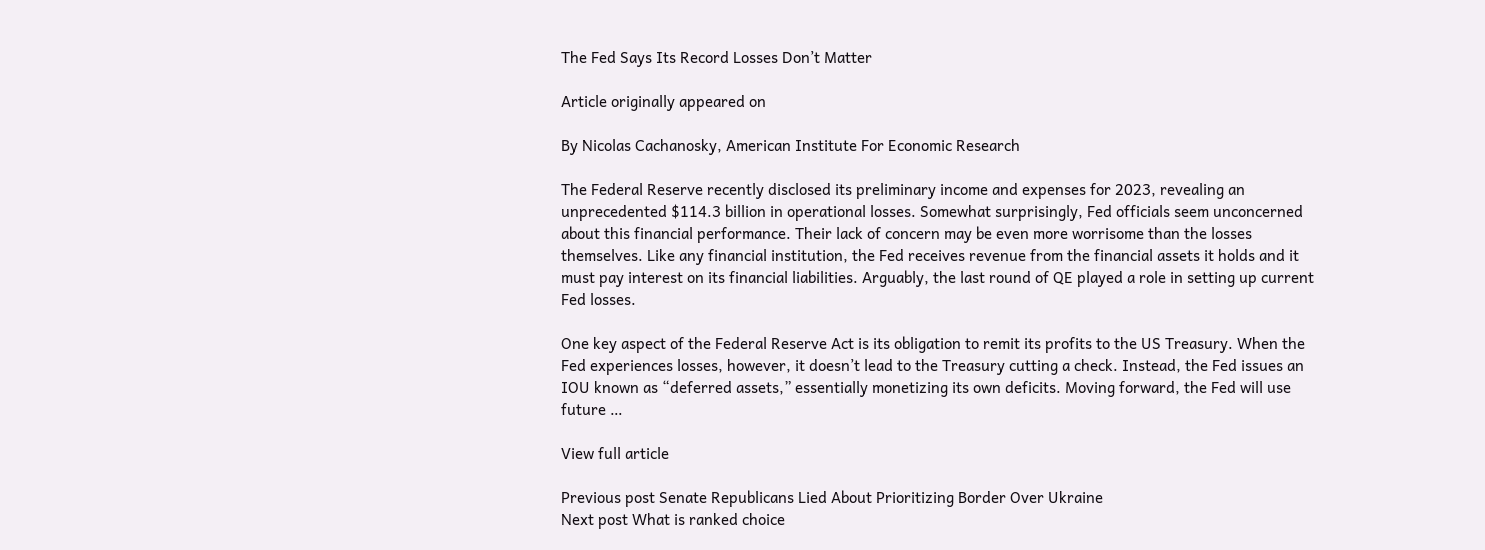The Fed Says Its Record Losses Don’t Matter

Article originally appeared on

By Nicolas Cachanosky, American Institute For Economic Research

The Federal Reserve recently disclosed its preliminary income and expenses for 2023, revealing an unprecedented $114.3 billion in operational losses. Somewhat surprisingly, Fed officials seem unconcerned about this financial performance. Their lack of concern may be even more worrisome than the losses themselves. Like any financial institution, the Fed receives revenue from the financial assets it holds and it must pay interest on its financial liabilities. Arguably, the last round of QE played a role in setting up current Fed losses.

One key aspect of the Federal Reserve Act is its obligation to remit its profits to the US Treasury. When the Fed experiences losses, however, it doesn’t lead to the Treasury cutting a check. Instead, the Fed issues an IOU known as “deferred assets,” essentially monetizing its own deficits. Moving forward, the Fed will use future …

View full article

Previous post Senate Republicans Lied About Prioritizing Border Over Ukraine
Next post What is ranked choice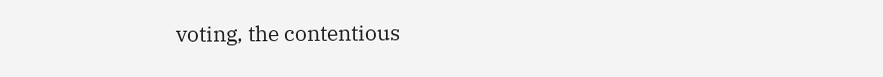voting, the contentious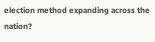election method expanding across the nation?